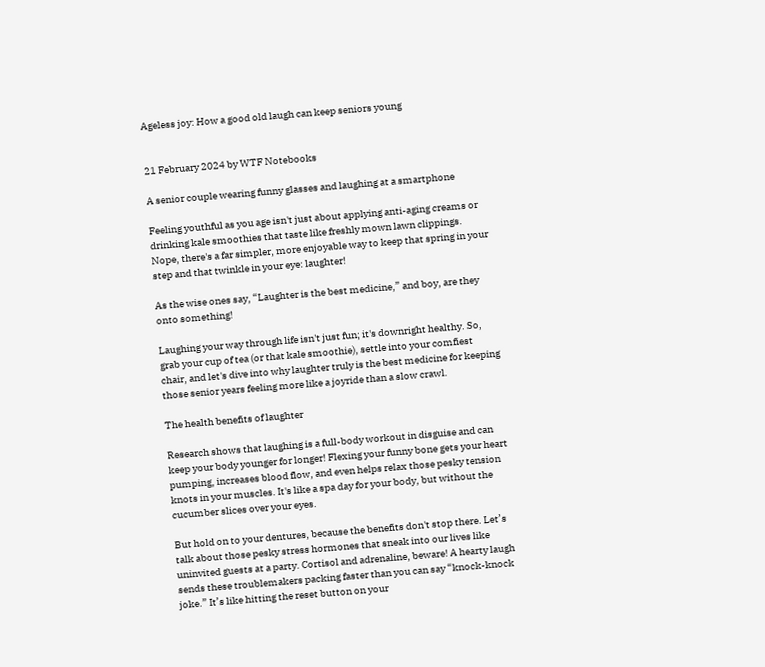Ageless joy: How a good old laugh can keep seniors young


21 February 2024 by WTF Notebooks

A senior couple wearing funny glasses and laughing at a smartphone

Feeling youthful as you age isn't just about applying anti-aging creams or drinking kale smoothies that taste like freshly mown lawn clippings. Nope, there's a far simpler, more enjoyable way to keep that spring in your step and that twinkle in your eye: laughter!

As the wise ones say, “Laughter is the best medicine,” and boy, are they onto something!

Laughing your way through life isn't just fun; it's downright healthy. So, grab your cup of tea (or that kale smoothie), settle into your comfiest chair, and let's dive into why laughter truly is the best medicine for keeping those senior years feeling more like a joyride than a slow crawl.

The health benefits of laughter

Research shows that laughing is a full-body workout in disguise and can keep your body younger for longer! Flexing your funny bone gets your heart pumping, increases blood flow, and even helps relax those pesky tension knots in your muscles. It's like a spa day for your body, but without the cucumber slices over your eyes.

But hold on to your dentures, because the benefits don't stop there. Let’s talk about those pesky stress hormones that sneak into our lives like uninvited guests at a party. Cortisol and adrenaline, beware! A hearty laugh sends these troublemakers packing faster than you can say “knock-knock joke.” It’s like hitting the reset button on your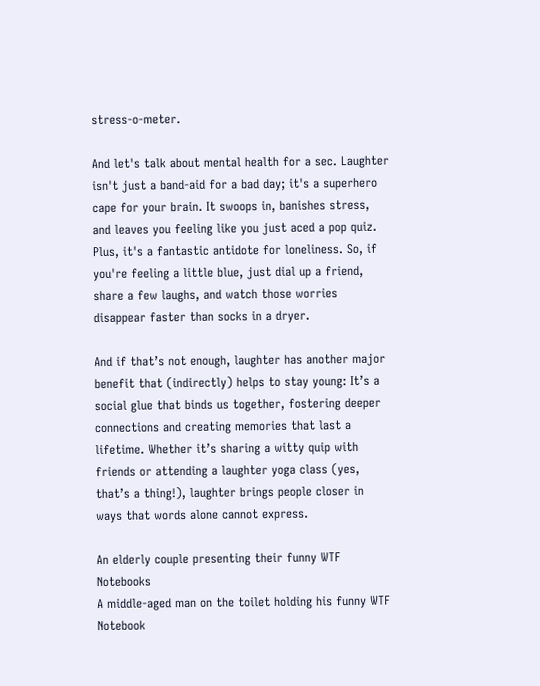stress-o-meter.

And let's talk about mental health for a sec. Laughter isn't just a band-aid for a bad day; it's a superhero cape for your brain. It swoops in, banishes stress, and leaves you feeling like you just aced a pop quiz. Plus, it's a fantastic antidote for loneliness. So, if you're feeling a little blue, just dial up a friend, share a few laughs, and watch those worries disappear faster than socks in a dryer.

And if that’s not enough, laughter has another major benefit that (indirectly) helps to stay young: It’s a social glue that binds us together, fostering deeper connections and creating memories that last a lifetime. Whether it’s sharing a witty quip with friends or attending a laughter yoga class (yes, that’s a thing!), laughter brings people closer in ways that words alone cannot express.

An elderly couple presenting their funny WTF Notebooks
A middle-aged man on the toilet holding his funny WTF Notebook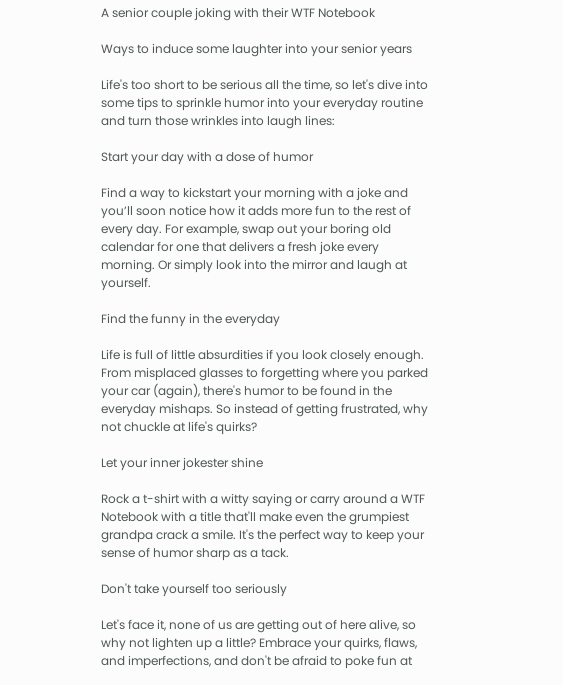A senior couple joking with their WTF Notebook

Ways to induce some laughter into your senior years

Life's too short to be serious all the time, so let's dive into some tips to sprinkle humor into your everyday routine and turn those wrinkles into laugh lines:

Start your day with a dose of humor

Find a way to kickstart your morning with a joke and you’ll soon notice how it adds more fun to the rest of every day. For example, swap out your boring old calendar for one that delivers a fresh joke every morning. Or simply look into the mirror and laugh at yourself.

Find the funny in the everyday

Life is full of little absurdities if you look closely enough. From misplaced glasses to forgetting where you parked your car (again), there's humor to be found in the everyday mishaps. So instead of getting frustrated, why not chuckle at life's quirks?

Let your inner jokester shine

Rock a t-shirt with a witty saying or carry around a WTF Notebook with a title that'll make even the grumpiest grandpa crack a smile. It's the perfect way to keep your sense of humor sharp as a tack.

Don't take yourself too seriously

Let's face it, none of us are getting out of here alive, so why not lighten up a little? Embrace your quirks, flaws, and imperfections, and don't be afraid to poke fun at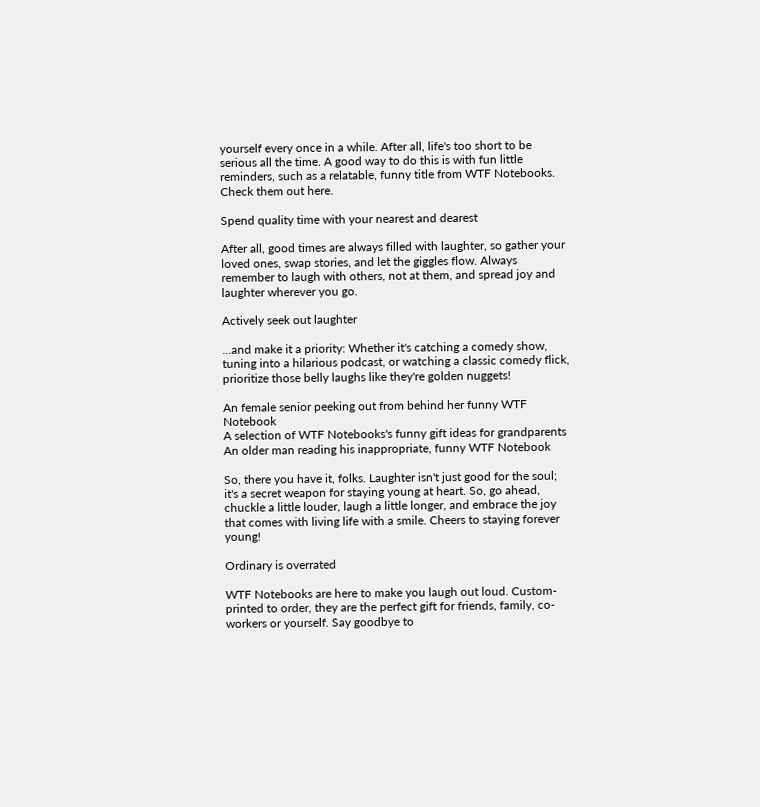yourself every once in a while. After all, life's too short to be serious all the time. A good way to do this is with fun little reminders, such as a relatable, funny title from WTF Notebooks. Check them out here.

Spend quality time with your nearest and dearest

After all, good times are always filled with laughter, so gather your loved ones, swap stories, and let the giggles flow. Always remember to laugh with others, not at them, and spread joy and laughter wherever you go.

Actively seek out laughter

...and make it a priority: Whether it's catching a comedy show, tuning into a hilarious podcast, or watching a classic comedy flick, prioritize those belly laughs like they're golden nuggets!

An female senior peeking out from behind her funny WTF Notebook
A selection of WTF Notebooks's funny gift ideas for grandparents
An older man reading his inappropriate, funny WTF Notebook

So, there you have it, folks. Laughter isn't just good for the soul; it's a secret weapon for staying young at heart. So, go ahead, chuckle a little louder, laugh a little longer, and embrace the joy that comes with living life with a smile. Cheers to staying forever young!

Ordinary is overrated

WTF Notebooks are here to make you laugh out loud. Custom-printed to order, they are the perfect gift for friends, family, co-workers or yourself. Say goodbye to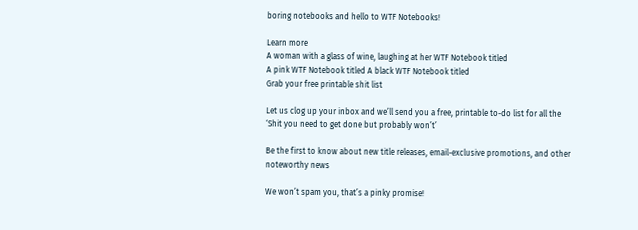boring notebooks and hello to WTF Notebooks!

Learn more
A woman with a glass of wine, laughing at her WTF Notebook titled
A pink WTF Notebook titled A black WTF Notebook titled
Grab your free printable shit list

Let us clog up your inbox and we’ll send you a free, printable to-do list for all the ‘Shit you need to get done but probably won’t’

Be the first to know about new title releases, email-exclusive promotions, and other noteworthy news

We won’t spam you, that’s a pinky promise!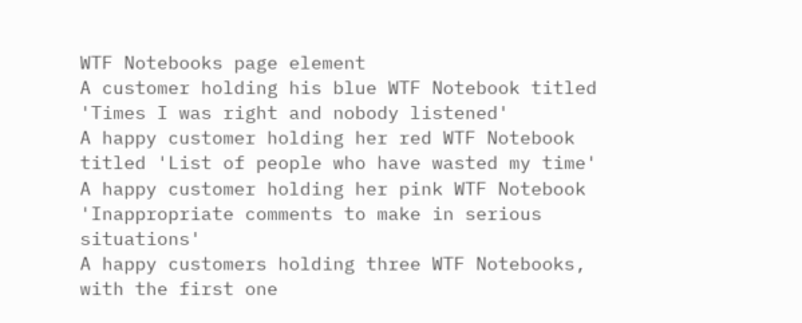WTF Notebooks page element
A customer holding his blue WTF Notebook titled 'Times I was right and nobody listened'
A happy customer holding her red WTF Notebook titled 'List of people who have wasted my time'
A happy customer holding her pink WTF Notebook 'Inappropriate comments to make in serious situations'
A happy customers holding three WTF Notebooks, with the first one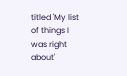titled 'My list of things I was right about'